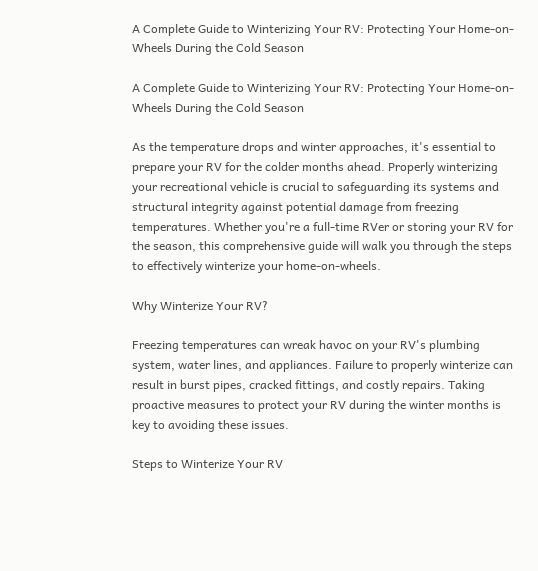A Complete Guide to Winterizing Your RV: Protecting Your Home-on-Wheels During the Cold Season

A Complete Guide to Winterizing Your RV: Protecting Your Home-on-Wheels During the Cold Season

As the temperature drops and winter approaches, it's essential to prepare your RV for the colder months ahead. Properly winterizing your recreational vehicle is crucial to safeguarding its systems and structural integrity against potential damage from freezing temperatures. Whether you're a full-time RVer or storing your RV for the season, this comprehensive guide will walk you through the steps to effectively winterize your home-on-wheels.

Why Winterize Your RV?

Freezing temperatures can wreak havoc on your RV's plumbing system, water lines, and appliances. Failure to properly winterize can result in burst pipes, cracked fittings, and costly repairs. Taking proactive measures to protect your RV during the winter months is key to avoiding these issues.

Steps to Winterize Your RV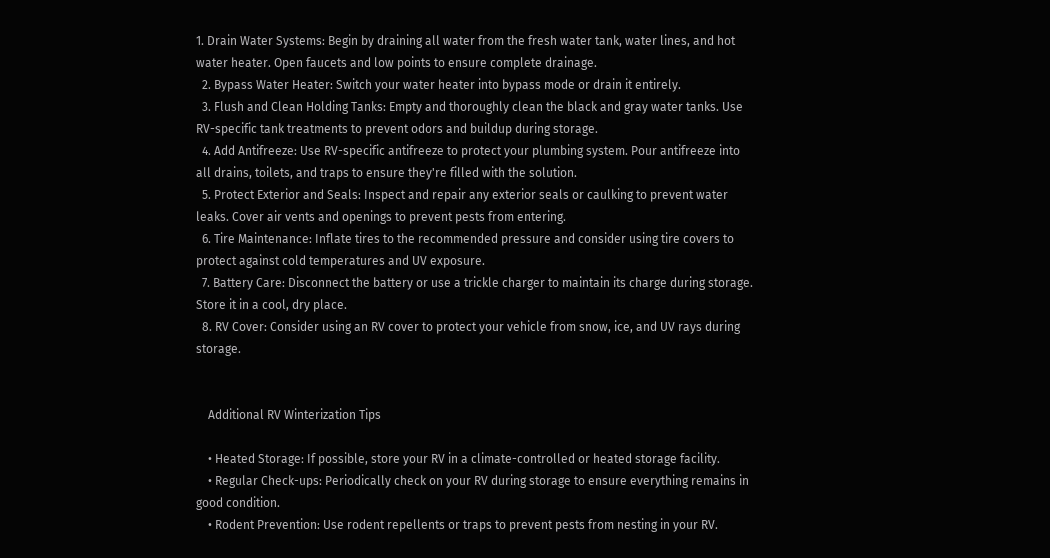1. Drain Water Systems: Begin by draining all water from the fresh water tank, water lines, and hot water heater. Open faucets and low points to ensure complete drainage.
  2. Bypass Water Heater: Switch your water heater into bypass mode or drain it entirely.
  3. Flush and Clean Holding Tanks: Empty and thoroughly clean the black and gray water tanks. Use RV-specific tank treatments to prevent odors and buildup during storage.
  4. Add Antifreeze: Use RV-specific antifreeze to protect your plumbing system. Pour antifreeze into all drains, toilets, and traps to ensure they're filled with the solution.
  5. Protect Exterior and Seals: Inspect and repair any exterior seals or caulking to prevent water leaks. Cover air vents and openings to prevent pests from entering.
  6. Tire Maintenance: Inflate tires to the recommended pressure and consider using tire covers to protect against cold temperatures and UV exposure.
  7. Battery Care: Disconnect the battery or use a trickle charger to maintain its charge during storage. Store it in a cool, dry place.
  8. RV Cover: Consider using an RV cover to protect your vehicle from snow, ice, and UV rays during storage.


    Additional RV Winterization Tips

    • Heated Storage: If possible, store your RV in a climate-controlled or heated storage facility.
    • Regular Check-ups: Periodically check on your RV during storage to ensure everything remains in good condition.
    • Rodent Prevention: Use rodent repellents or traps to prevent pests from nesting in your RV.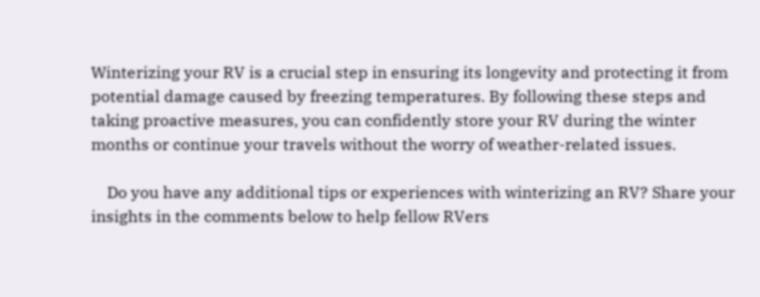Winterizing your RV is a crucial step in ensuring its longevity and protecting it from potential damage caused by freezing temperatures. By following these steps and taking proactive measures, you can confidently store your RV during the winter months or continue your travels without the worry of weather-related issues.

    Do you have any additional tips or experiences with winterizing an RV? Share your insights in the comments below to help fellow RVers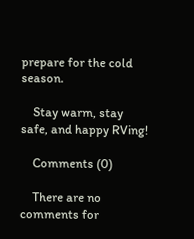prepare for the cold season.

    Stay warm, stay safe, and happy RVing!

    Comments (0)

    There are no comments for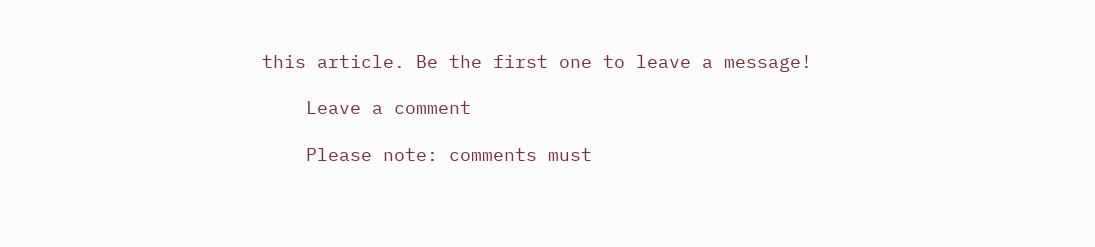this article. Be the first one to leave a message!

    Leave a comment

    Please note: comments must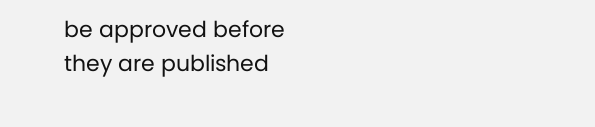be approved before they are published